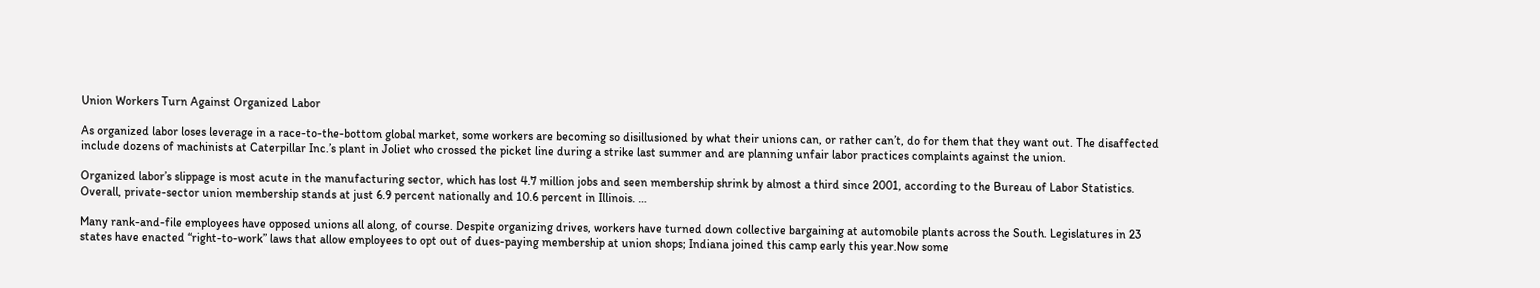Union Workers Turn Against Organized Labor

As organized labor loses leverage in a race-to-the-bottom global market, some workers are becoming so disillusioned by what their unions can, or rather can’t, do for them that they want out. The disaffected include dozens of machinists at Caterpillar Inc.’s plant in Joliet who crossed the picket line during a strike last summer and are planning unfair labor practices complaints against the union.

Organized labor’s slippage is most acute in the manufacturing sector, which has lost 4.7 million jobs and seen membership shrink by almost a third since 2001, according to the Bureau of Labor Statistics. Overall, private-sector union membership stands at just 6.9 percent nationally and 10.6 percent in Illinois. …

Many rank-and-file employees have opposed unions all along, of course. Despite organizing drives, workers have turned down collective bargaining at automobile plants across the South. Legislatures in 23 states have enacted “right-to-work” laws that allow employees to opt out of dues-paying membership at union shops; Indiana joined this camp early this year.Now some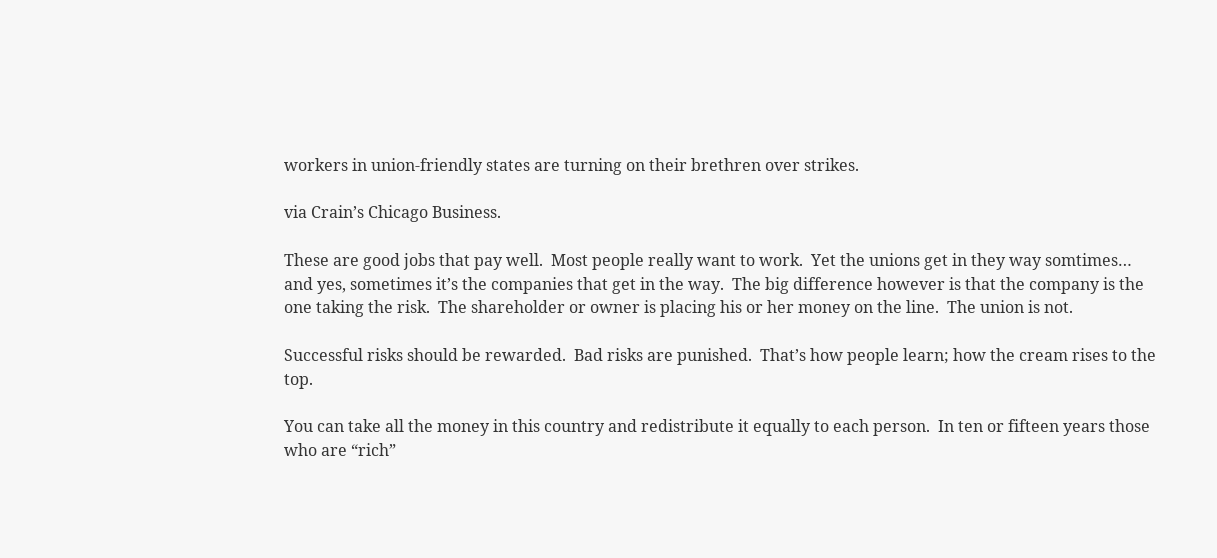workers in union-friendly states are turning on their brethren over strikes.

via Crain’s Chicago Business.

These are good jobs that pay well.  Most people really want to work.  Yet the unions get in they way somtimes… and yes, sometimes it’s the companies that get in the way.  The big difference however is that the company is the one taking the risk.  The shareholder or owner is placing his or her money on the line.  The union is not.

Successful risks should be rewarded.  Bad risks are punished.  That’s how people learn; how the cream rises to the top.

You can take all the money in this country and redistribute it equally to each person.  In ten or fifteen years those who are “rich”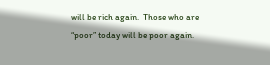will be rich again.  Those who are “poor” today will be poor again.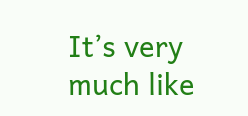It’s very much like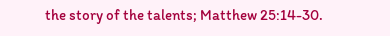the story of the talents; Matthew 25:14-30.